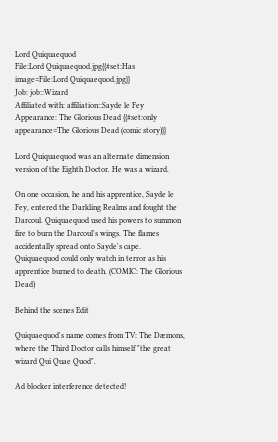Lord Quiquaequod
File:Lord Quiquaequod.jpg{{#set:Has image=File:Lord Quiquaequod.jpg}}
Job: job::Wizard
Affiliated with: affiliation::Sayde le Fey
Appearance: The Glorious Dead {{#set:only appearance=The Glorious Dead (comic story)}}

Lord Quiquaequod was an alternate dimension version of the Eighth Doctor. He was a wizard.

On one occasion, he and his apprentice, Sayde le Fey, entered the Darkling Realms and fought the Darcoul. Quiquaequod used his powers to summon fire to burn the Darcoul's wings. The flames accidentally spread onto Sayde's cape. Quiquaequod could only watch in terror as his apprentice burned to death. (COMIC: The Glorious Dead)

Behind the scenes Edit

Quiquaequod's name comes from TV: The Dæmons, where the Third Doctor calls himself "the great wizard Qui Quae Quod".

Ad blocker interference detected!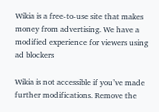Wikia is a free-to-use site that makes money from advertising. We have a modified experience for viewers using ad blockers

Wikia is not accessible if you’ve made further modifications. Remove the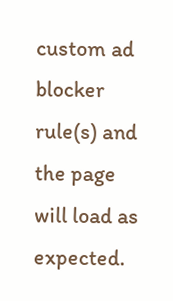custom ad blocker rule(s) and the page will load as expected.